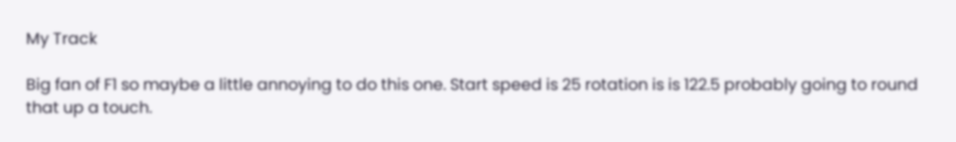My Track

Big fan of F1 so maybe a little annoying to do this one. Start speed is 25 rotation is is 122.5 probably going to round that up a touch.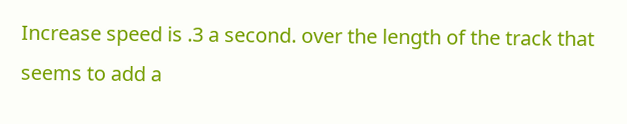Increase speed is .3 a second. over the length of the track that seems to add a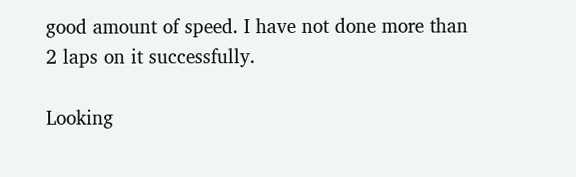good amount of speed. I have not done more than 2 laps on it successfully.

Looking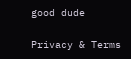good dude

Privacy & Terms